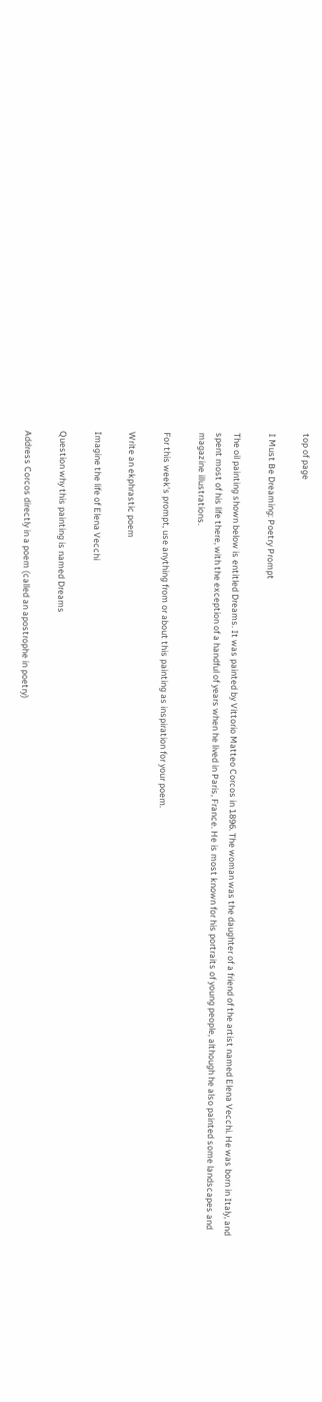top of page

I Must Be Dreaming: Poetry Prompt

The oil painting shown below is entitled Dreams. It was painted by Vittorio Matteo Corcos in 1896. The woman was the daughter of a friend of the artist named Elena Vecchi. He was born in Italy, and spent most of his life there, with the exception of a handful of years when he lived in Paris, France. He is most known for his portraits of young people, although he also painted some landscapes and magazine illustrations.

For this week's prompt, use anything from or about this painting as inspiration for your poem.

Write an ekphrastic poem

Imagine the life of Elena Vecchi

Question why this painting is named Dreams

Address Corcos directly in a poem (called an apostrophe in poetry)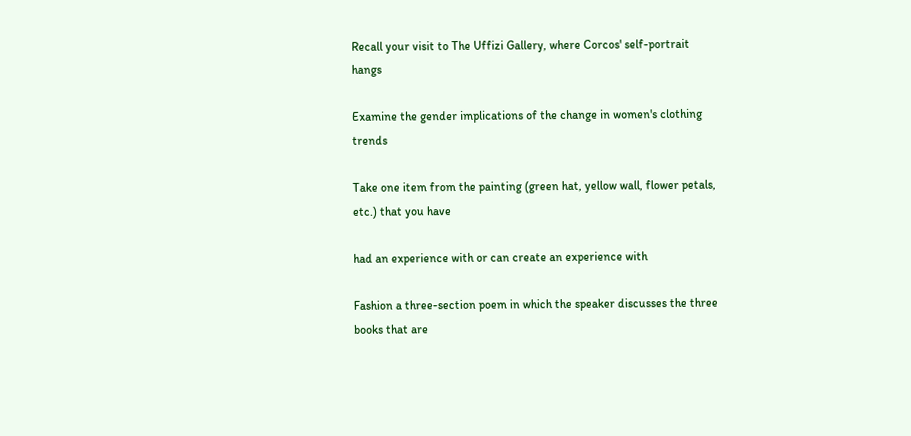Recall your visit to The Uffizi Gallery, where Corcos' self-portrait hangs

Examine the gender implications of the change in women's clothing trends

Take one item from the painting (green hat, yellow wall, flower petals, etc.) that you have

had an experience with or can create an experience with

Fashion a three-section poem in which the speaker discusses the three books that are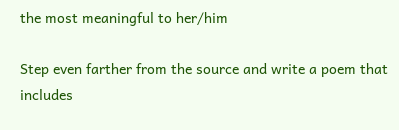the most meaningful to her/him

Step even farther from the source and write a poem that includes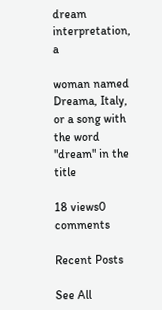dream interpretation, a

woman named Dreama, Italy, or a song with the word "dream" in the title

18 views0 comments

Recent Posts

See All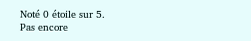Noté 0 étoile sur 5.
Pas encore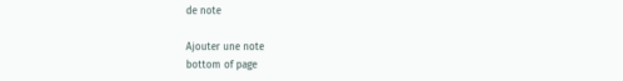de note

Ajouter une note
bottom of page